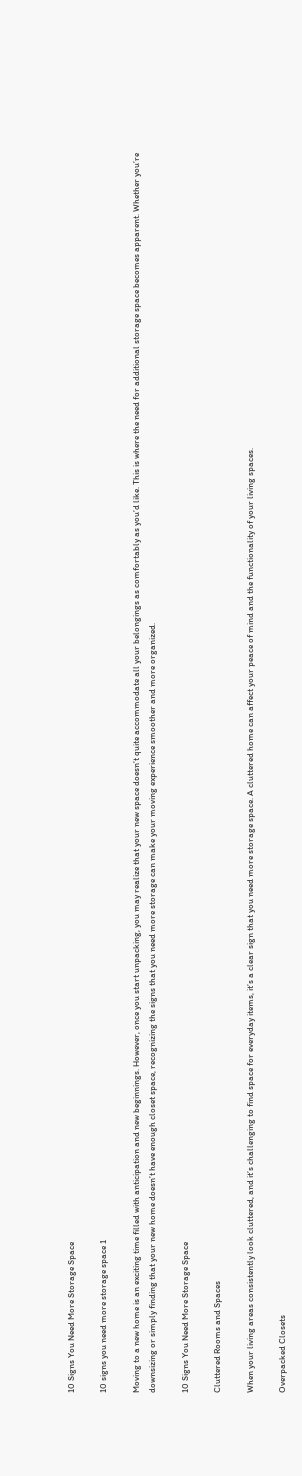10 Signs You Need More Storage Space

10 signs you need more storage space 1

Moving to a new home is an exciting time filled with anticipation and new beginnings. However, once you start unpacking, you may realize that your new space doesn’t quite accommodate all your belongings as comfortably as you’d like. This is where the need for additional storage space becomes apparent. Whether you’re downsizing or simply finding that your new home doesn’t have enough closet space, recognizing the signs that you need more storage can make your moving experience smoother and more organized.

10 Signs You Need More Storage Space

Cluttered Rooms and Spaces

When your living areas consistently look cluttered, and it’s challenging to find space for everyday items, it’s a clear sign that you need more storage space. A cluttered home can affect your peace of mind and the functionality of your living spaces.

Overpacked Closets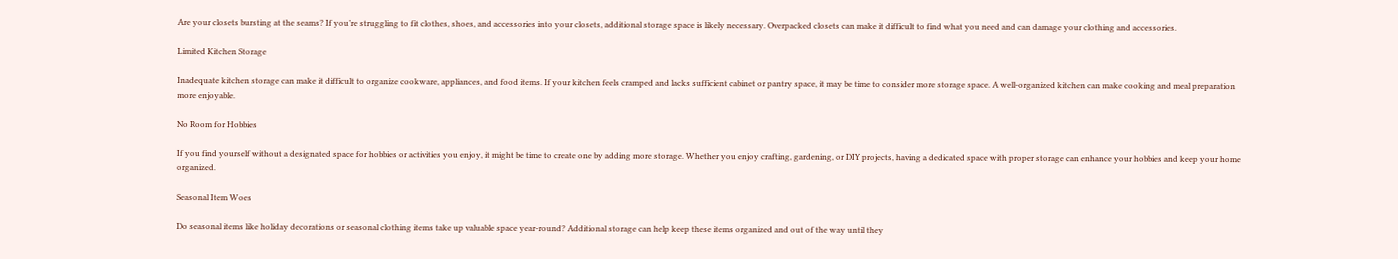Are your closets bursting at the seams? If you’re struggling to fit clothes, shoes, and accessories into your closets, additional storage space is likely necessary. Overpacked closets can make it difficult to find what you need and can damage your clothing and accessories.

Limited Kitchen Storage

Inadequate kitchen storage can make it difficult to organize cookware, appliances, and food items. If your kitchen feels cramped and lacks sufficient cabinet or pantry space, it may be time to consider more storage space. A well-organized kitchen can make cooking and meal preparation more enjoyable.

No Room for Hobbies

If you find yourself without a designated space for hobbies or activities you enjoy, it might be time to create one by adding more storage. Whether you enjoy crafting, gardening, or DIY projects, having a dedicated space with proper storage can enhance your hobbies and keep your home organized.

Seasonal Item Woes

Do seasonal items like holiday decorations or seasonal clothing items take up valuable space year-round? Additional storage can help keep these items organized and out of the way until they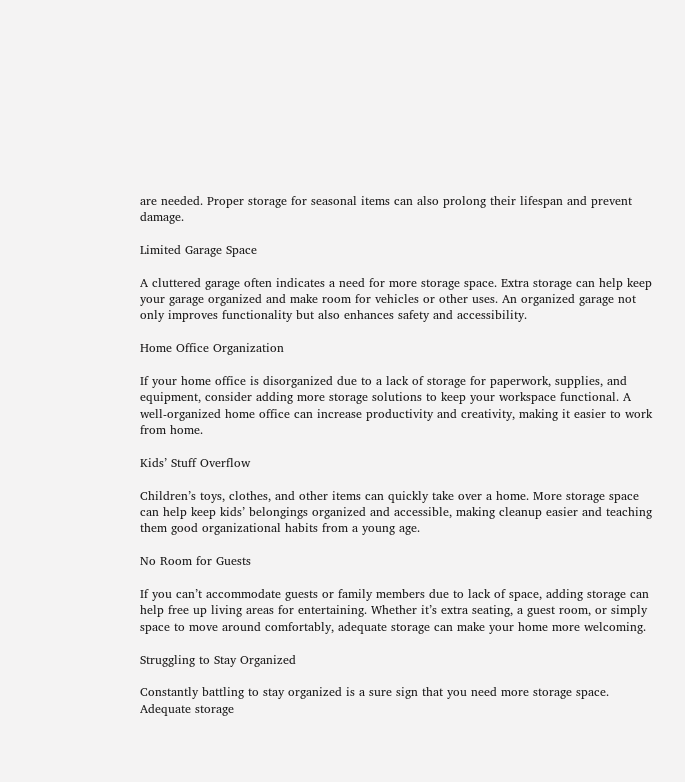are needed. Proper storage for seasonal items can also prolong their lifespan and prevent damage.

Limited Garage Space

A cluttered garage often indicates a need for more storage space. Extra storage can help keep your garage organized and make room for vehicles or other uses. An organized garage not only improves functionality but also enhances safety and accessibility.

Home Office Organization

If your home office is disorganized due to a lack of storage for paperwork, supplies, and equipment, consider adding more storage solutions to keep your workspace functional. A well-organized home office can increase productivity and creativity, making it easier to work from home.

Kids’ Stuff Overflow

Children’s toys, clothes, and other items can quickly take over a home. More storage space can help keep kids’ belongings organized and accessible, making cleanup easier and teaching them good organizational habits from a young age.

No Room for Guests

If you can’t accommodate guests or family members due to lack of space, adding storage can help free up living areas for entertaining. Whether it’s extra seating, a guest room, or simply space to move around comfortably, adequate storage can make your home more welcoming.

Struggling to Stay Organized

Constantly battling to stay organized is a sure sign that you need more storage space. Adequate storage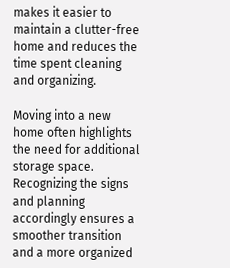makes it easier to maintain a clutter-free home and reduces the time spent cleaning and organizing.

Moving into a new home often highlights the need for additional storage space. Recognizing the signs and planning accordingly ensures a smoother transition and a more organized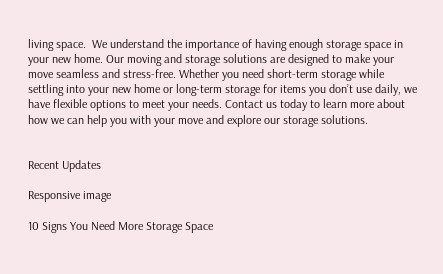living space.  We understand the importance of having enough storage space in your new home. Our moving and storage solutions are designed to make your move seamless and stress-free. Whether you need short-term storage while settling into your new home or long-term storage for items you don’t use daily, we have flexible options to meet your needs. Contact us today to learn more about how we can help you with your move and explore our storage solutions.


Recent Updates

Responsive image

10 Signs You Need More Storage Space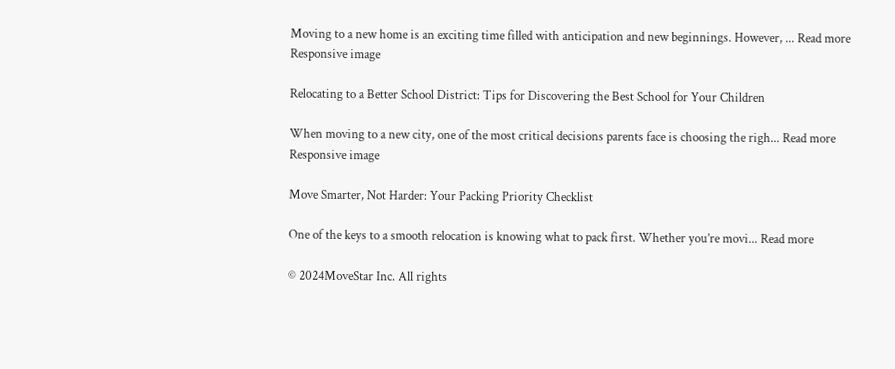Moving to a new home is an exciting time filled with anticipation and new beginnings. However, ... Read more
Responsive image

Relocating to a Better School District: Tips for Discovering the Best School for Your Children

When moving to a new city, one of the most critical decisions parents face is choosing the righ... Read more
Responsive image

Move Smarter, Not Harder: Your Packing Priority Checklist

One of the keys to a smooth relocation is knowing what to pack first. Whether you’re movi... Read more

© 2024MoveStar Inc. All rights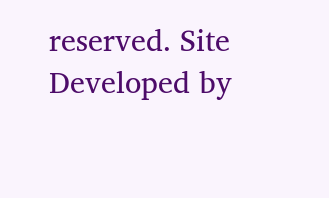reserved. Site Developed by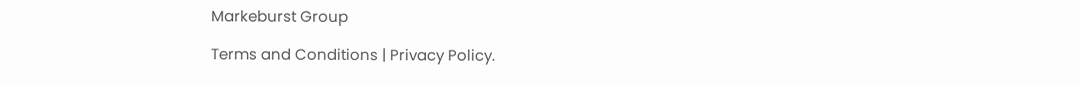Markeburst Group

Terms and Conditions | Privacy Policy.